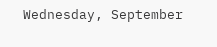Wednesday, September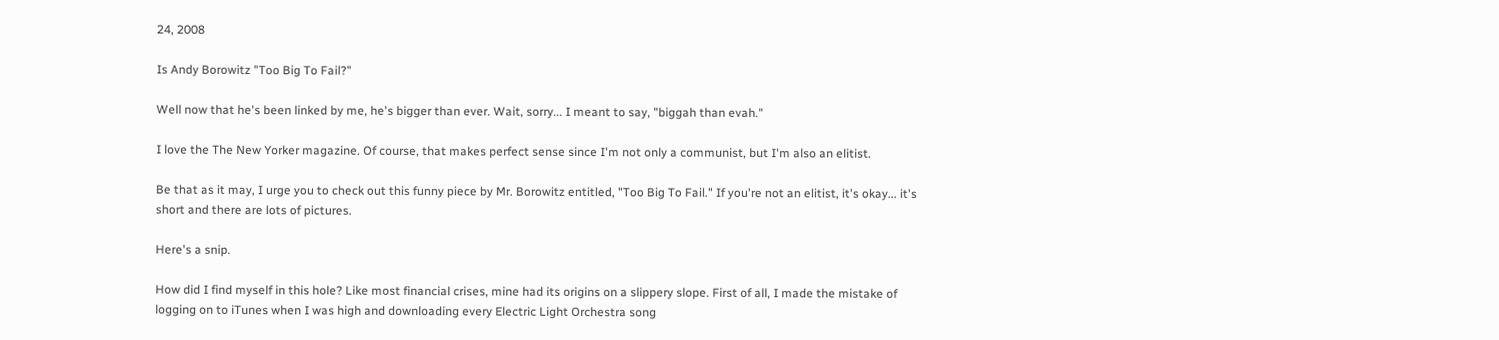24, 2008

Is Andy Borowitz "Too Big To Fail?"

Well now that he's been linked by me, he's bigger than ever. Wait, sorry... I meant to say, "biggah than evah."

I love the The New Yorker magazine. Of course, that makes perfect sense since I'm not only a communist, but I'm also an elitist.

Be that as it may, I urge you to check out this funny piece by Mr. Borowitz entitled, "Too Big To Fail." If you're not an elitist, it's okay... it's short and there are lots of pictures.

Here's a snip.

How did I find myself in this hole? Like most financial crises, mine had its origins on a slippery slope. First of all, I made the mistake of logging on to iTunes when I was high and downloading every Electric Light Orchestra song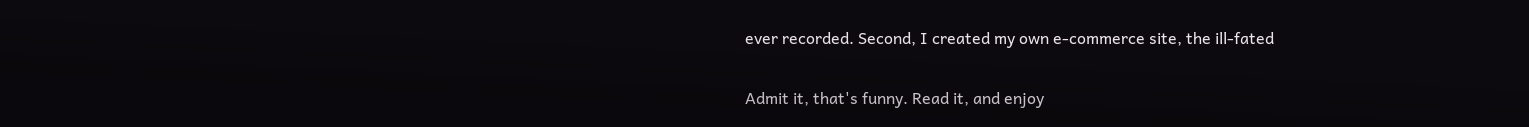ever recorded. Second, I created my own e-commerce site, the ill-fated

Admit it, that's funny. Read it, and enjoy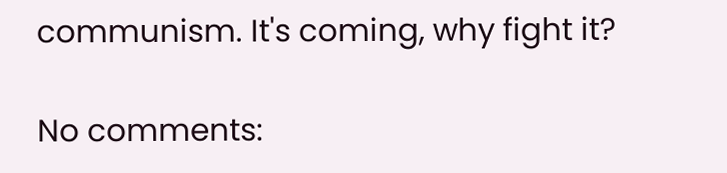communism. It's coming, why fight it?

No comments: